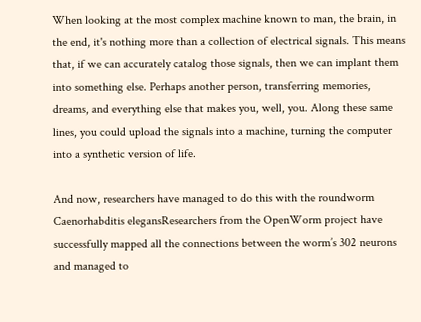When looking at the most complex machine known to man, the brain, in the end, it's nothing more than a collection of electrical signals. This means that, if we can accurately catalog those signals, then we can implant them into something else. Perhaps another person, transferring memories, dreams, and everything else that makes you, well, you. Along these same lines, you could upload the signals into a machine, turning the computer into a synthetic version of life.

And now, researchers have managed to do this with the roundworm Caenorhabditis elegansResearchers from the OpenWorm project have successfully mapped all the connections between the worm’s 302 neurons and managed to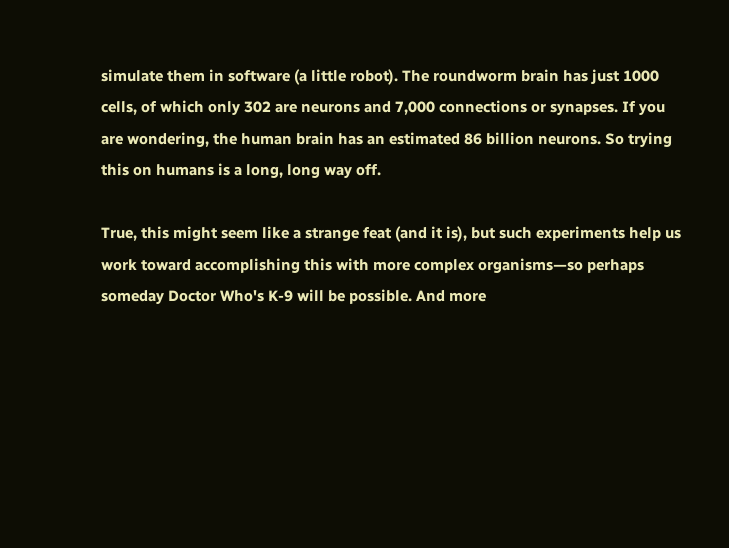simulate them in software (a little robot). The roundworm brain has just 1000 cells, of which only 302 are neurons and 7,000 connections or synapses. If you are wondering, the human brain has an estimated 86 billion neurons. So trying this on humans is a long, long way off.

True, this might seem like a strange feat (and it is), but such experiments help us work toward accomplishing this with more complex organisms—so perhaps someday Doctor Who's K-9 will be possible. And more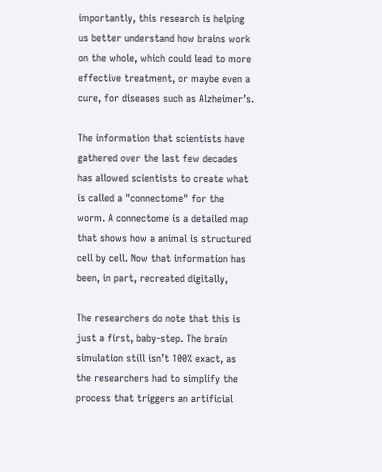importantly, this research is helping us better understand how brains work on the whole, which could lead to more effective treatment, or maybe even a cure, for diseases such as Alzheimer’s.

The information that scientists have gathered over the last few decades has allowed scientists to create what is called a "connectome" for the worm. A connectome is a detailed map that shows how a animal is structured cell by cell. Now that information has been, in part, recreated digitally,

The researchers do note that this is just a first, baby-step. The brain simulation still isn’t 100% exact, as the researchers had to simplify the process that triggers an artificial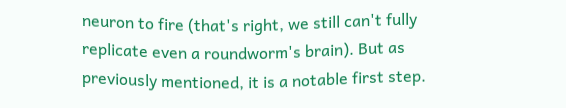neuron to fire (that's right, we still can't fully replicate even a roundworm's brain). But as previously mentioned, it is a notable first step.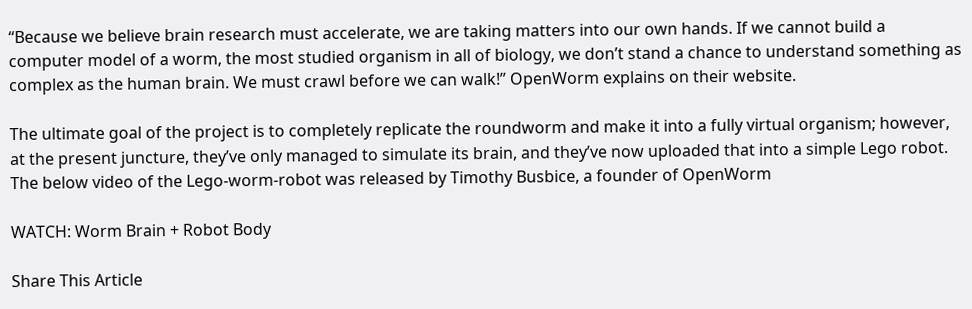“Because we believe brain research must accelerate, we are taking matters into our own hands. If we cannot build a computer model of a worm, the most studied organism in all of biology, we don’t stand a chance to understand something as complex as the human brain. We must crawl before we can walk!” OpenWorm explains on their website.

The ultimate goal of the project is to completely replicate the roundworm and make it into a fully virtual organism; however, at the present juncture, they’ve only managed to simulate its brain, and they’ve now uploaded that into a simple Lego robot. The below video of the Lego-worm-robot was released by Timothy Busbice, a founder of OpenWorm

WATCH: Worm Brain + Robot Body

Share This Article